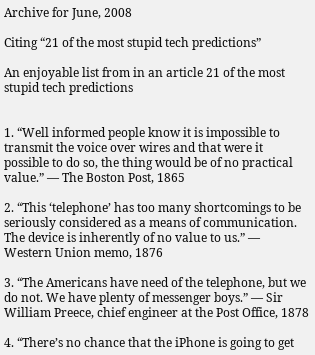Archive for June, 2008

Citing “21 of the most stupid tech predictions”

An enjoyable list from in an article 21 of the most stupid tech predictions


1. “Well informed people know it is impossible to transmit the voice over wires and that were it possible to do so, the thing would be of no practical value.” — The Boston Post, 1865

2. “This ‘telephone’ has too many shortcomings to be seriously considered as a means of communication. The device is inherently of no value to us.” — Western Union memo, 1876

3. “The Americans have need of the telephone, but we do not. We have plenty of messenger boys.” — Sir William Preece, chief engineer at the Post Office, 1878

4. “There’s no chance that the iPhone is going to get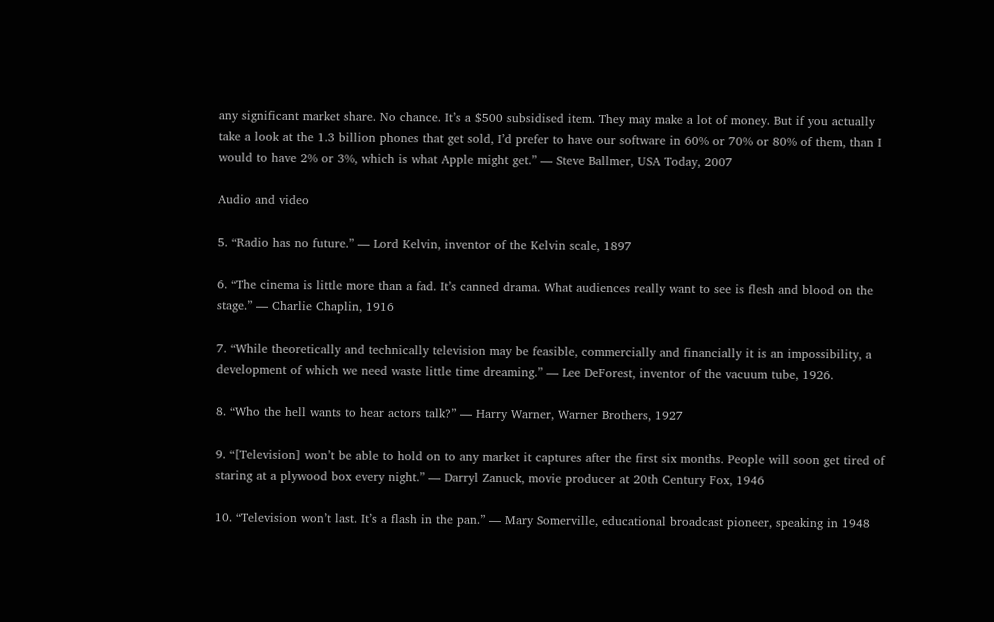any significant market share. No chance. It’s a $500 subsidised item. They may make a lot of money. But if you actually take a look at the 1.3 billion phones that get sold, I’d prefer to have our software in 60% or 70% or 80% of them, than I would to have 2% or 3%, which is what Apple might get.” — Steve Ballmer, USA Today, 2007

Audio and video

5. “Radio has no future.” — Lord Kelvin, inventor of the Kelvin scale, 1897

6. “The cinema is little more than a fad. It’s canned drama. What audiences really want to see is flesh and blood on the stage.” — Charlie Chaplin, 1916

7. “While theoretically and technically television may be feasible, commercially and financially it is an impossibility, a development of which we need waste little time dreaming.” — Lee DeForest, inventor of the vacuum tube, 1926.

8. “Who the hell wants to hear actors talk?” — Harry Warner, Warner Brothers, 1927

9. “[Television] won’t be able to hold on to any market it captures after the first six months. People will soon get tired of staring at a plywood box every night.” — Darryl Zanuck, movie producer at 20th Century Fox, 1946

10. “Television won’t last. It’s a flash in the pan.” — Mary Somerville, educational broadcast pioneer, speaking in 1948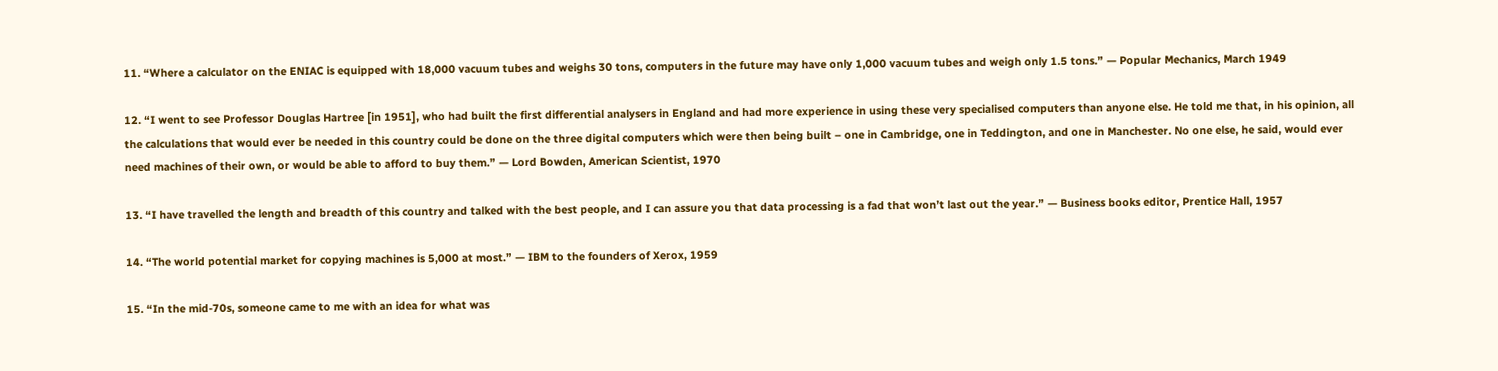11. “Where a calculator on the ENIAC is equipped with 18,000 vacuum tubes and weighs 30 tons, computers in the future may have only 1,000 vacuum tubes and weigh only 1.5 tons.” — Popular Mechanics, March 1949

12. “I went to see Professor Douglas Hartree [in 1951], who had built the first differential analysers in England and had more experience in using these very specialised computers than anyone else. He told me that, in his opinion, all the calculations that would ever be needed in this country could be done on the three digital computers which were then being built – one in Cambridge, one in Teddington, and one in Manchester. No one else, he said, would ever need machines of their own, or would be able to afford to buy them.” — Lord Bowden, American Scientist, 1970

13. “I have travelled the length and breadth of this country and talked with the best people, and I can assure you that data processing is a fad that won’t last out the year.” — Business books editor, Prentice Hall, 1957

14. “The world potential market for copying machines is 5,000 at most.” — IBM to the founders of Xerox, 1959

15. “In the mid-70s, someone came to me with an idea for what was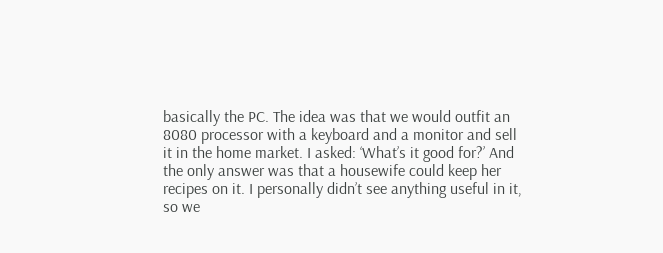basically the PC. The idea was that we would outfit an 8080 processor with a keyboard and a monitor and sell it in the home market. I asked: ‘What’s it good for?’ And the only answer was that a housewife could keep her recipes on it. I personally didn’t see anything useful in it, so we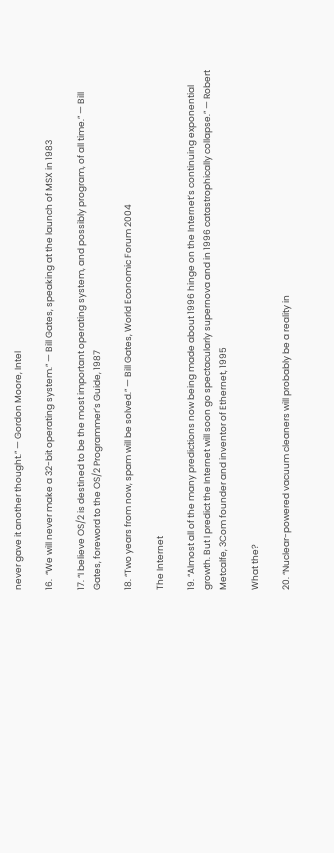never gave it another thought.” — Gordon Moore, Intel

16.  “We will never make a 32-bit operating system.” — Bill Gates, speaking at the launch of MSX in 1983

17. “I believe OS/2 is destined to be the most important operating system, and possibly program, of all time.” — Bill Gates, foreword to the OS/2 Programmer’s Guide, 1987

18. “Two years from now, spam will be solved.” — Bill Gates, World Economic Forum 2004

The Internet

19. “Almost all of the many predictions now being made about 1996 hinge on the Internet’s continuing exponential growth. But I predict the Internet will soon go spectacularly supernova and in 1996 catastrophically collapse.” — Robert Metcalfe, 3Com founder and inventor of Ethernet, 1995

What the?

20. “Nuclear-powered vacuum cleaners will probably be a reality in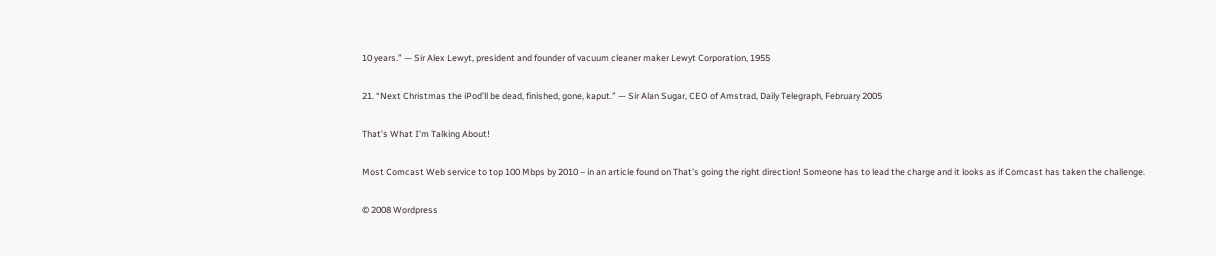10 years.” — Sir Alex Lewyt, president and founder of vacuum cleaner maker Lewyt Corporation, 1955

21. “Next Christmas the iPod’ll be dead, finished, gone, kaput.” — Sir Alan Sugar, CEO of Amstrad, Daily Telegraph, February 2005

That’s What I’m Talking About!

Most Comcast Web service to top 100 Mbps by 2010 – in an article found on That’s going the right direction! Someone has to lead the charge and it looks as if Comcast has taken the challenge.

© 2008 Wordpress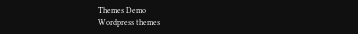Themes Demo
Wordpress themes